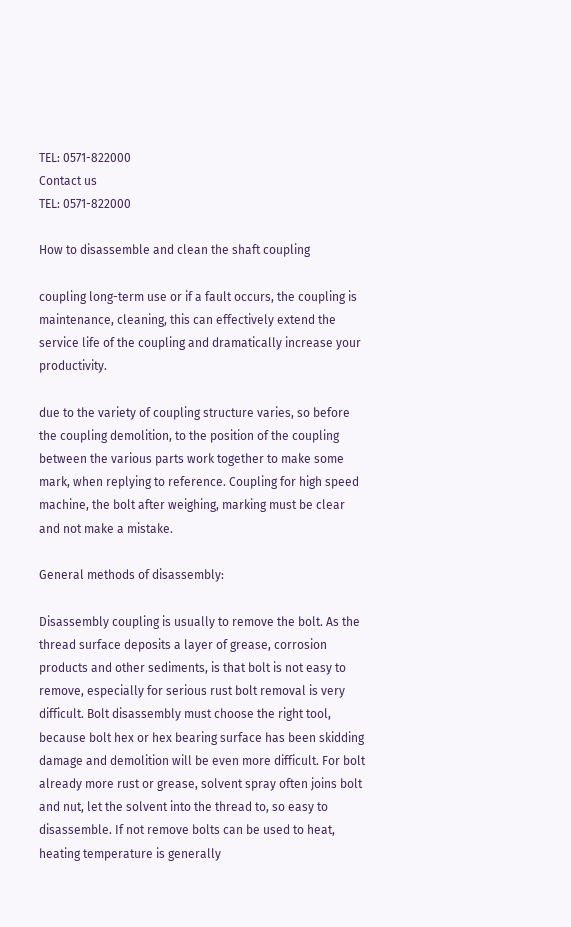TEL: 0571-822000
Contact us
TEL: 0571-822000

How to disassemble and clean the shaft coupling

coupling long-term use or if a fault occurs, the coupling is maintenance, cleaning, this can effectively extend the service life of the coupling and dramatically increase your productivity.

due to the variety of coupling structure varies, so before the coupling demolition, to the position of the coupling between the various parts work together to make some mark, when replying to reference. Coupling for high speed machine, the bolt after weighing, marking must be clear and not make a mistake.

General methods of disassembly:

Disassembly coupling is usually to remove the bolt. As the thread surface deposits a layer of grease, corrosion products and other sediments, is that bolt is not easy to remove, especially for serious rust bolt removal is very difficult. Bolt disassembly must choose the right tool, because bolt hex or hex bearing surface has been skidding damage and demolition will be even more difficult. For bolt already more rust or grease, solvent spray often joins bolt and nut, let the solvent into the thread to, so easy to disassemble. If not remove bolts can be used to heat, heating temperature is generally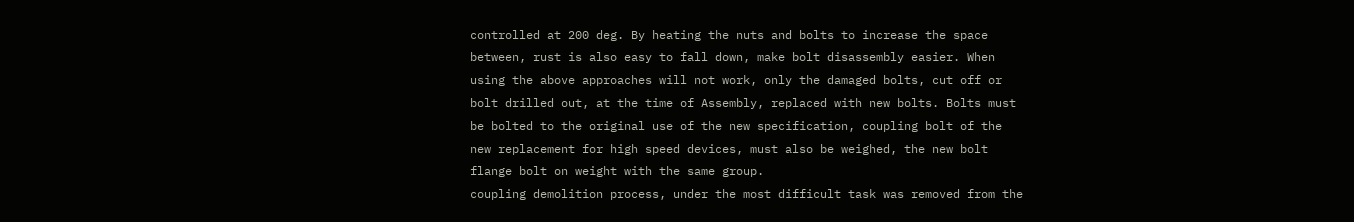controlled at 200 deg. By heating the nuts and bolts to increase the space between, rust is also easy to fall down, make bolt disassembly easier. When using the above approaches will not work, only the damaged bolts, cut off or bolt drilled out, at the time of Assembly, replaced with new bolts. Bolts must be bolted to the original use of the new specification, coupling bolt of the new replacement for high speed devices, must also be weighed, the new bolt flange bolt on weight with the same group.
coupling demolition process, under the most difficult task was removed from the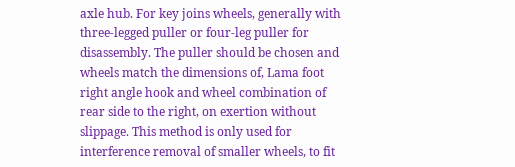axle hub. For key joins wheels, generally with three-legged puller or four-leg puller for disassembly. The puller should be chosen and wheels match the dimensions of, Lama foot right angle hook and wheel combination of rear side to the right, on exertion without slippage. This method is only used for interference removal of smaller wheels, to fit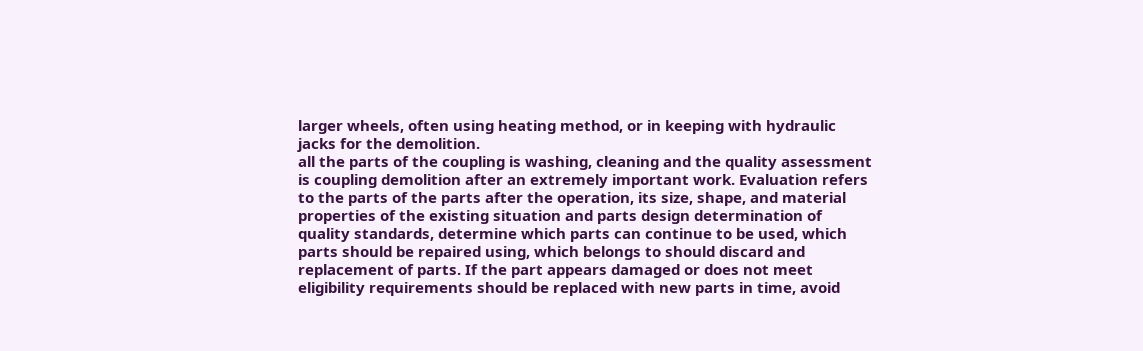larger wheels, often using heating method, or in keeping with hydraulic jacks for the demolition.
all the parts of the coupling is washing, cleaning and the quality assessment is coupling demolition after an extremely important work. Evaluation refers to the parts of the parts after the operation, its size, shape, and material properties of the existing situation and parts design determination of quality standards, determine which parts can continue to be used, which parts should be repaired using, which belongs to should discard and replacement of parts. If the part appears damaged or does not meet eligibility requirements should be replaced with new parts in time, avoid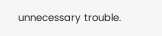unnecessary trouble.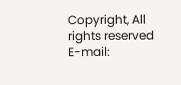Copyright, All rights reserved  E-mail: